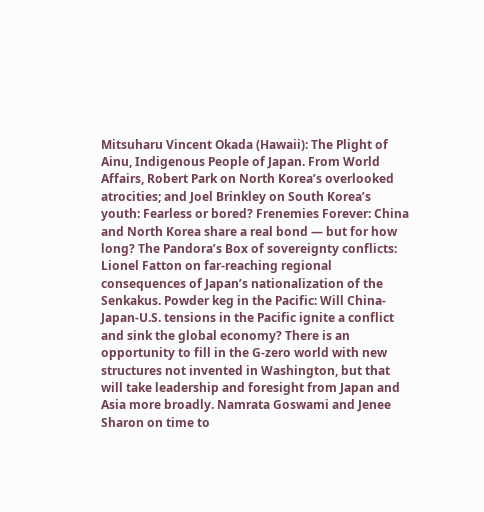Mitsuharu Vincent Okada (Hawaii): The Plight of Ainu, Indigenous People of Japan. From World Affairs, Robert Park on North Korea’s overlooked atrocities; and Joel Brinkley on South Korea’s youth: Fearless or bored? Frenemies Forever: China and North Korea share a real bond — but for how long? The Pandora’s Box of sovereignty conflicts: Lionel Fatton on far-reaching regional consequences of Japan’s nationalization of the Senkakus. Powder keg in the Pacific: Will China-Japan-U.S. tensions in the Pacific ignite a conflict and sink the global economy? There is an opportunity to fill in the G-zero world with new structures not invented in Washington, but that will take leadership and foresight from Japan and Asia more broadly. Namrata Goswami and Jenee Sharon on time to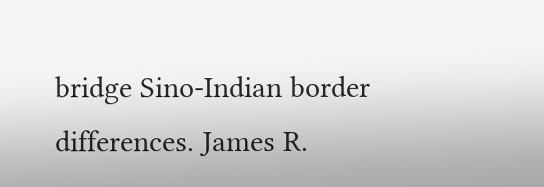bridge Sino-Indian border differences. James R.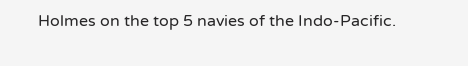Holmes on the top 5 navies of the Indo-Pacific.